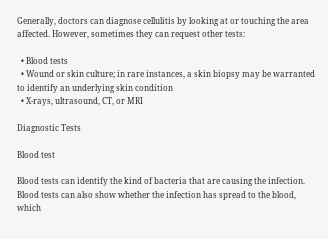Generally, doctors can diagnose cellulitis by looking at or touching the area affected. However, sometimes they can request other tests:

  • Blood tests
  • Wound or skin culture; in rare instances, a skin biopsy may be warranted to identify an underlying skin condition
  • X-rays, ultrasound, CT, or MRI

Diagnostic Tests

Blood test

Blood tests can identify the kind of bacteria that are causing the infection. Blood tests can also show whether the infection has spread to the blood, which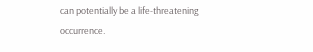can potentially be a life-threatening occurrence.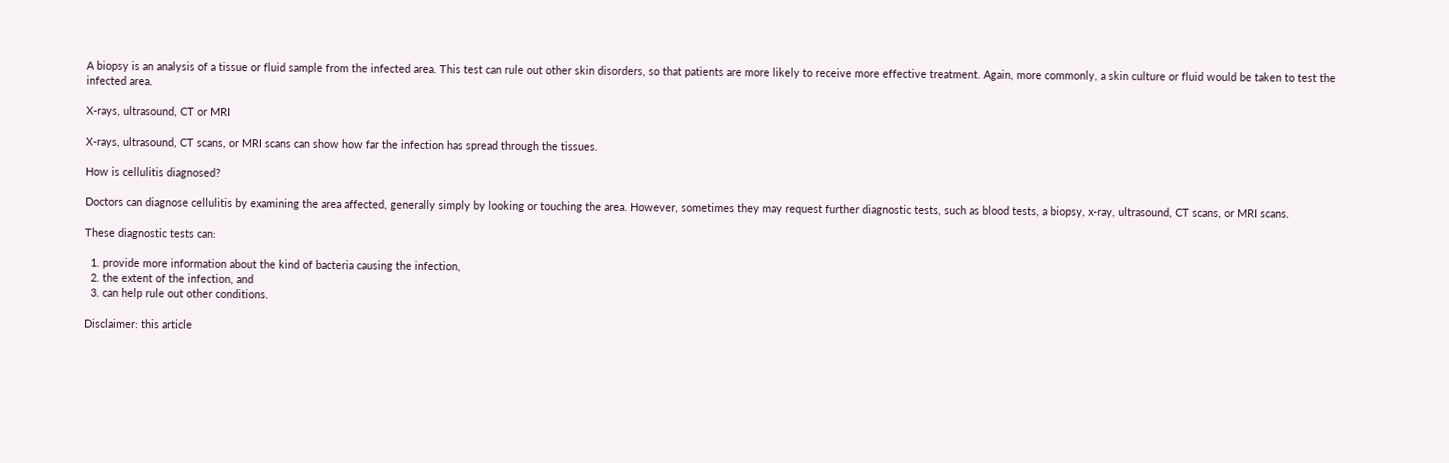A biopsy is an analysis of a tissue or fluid sample from the infected area. This test can rule out other skin disorders, so that patients are more likely to receive more effective treatment. Again, more commonly, a skin culture or fluid would be taken to test the infected area.

X-rays, ultrasound, CT or MRI

X-rays, ultrasound, CT scans, or MRI scans can show how far the infection has spread through the tissues.

How is cellulitis diagnosed?

Doctors can diagnose cellulitis by examining the area affected, generally simply by looking or touching the area. However, sometimes they may request further diagnostic tests, such as blood tests, a biopsy, x-ray, ultrasound, CT scans, or MRI scans.

These diagnostic tests can:

  1. provide more information about the kind of bacteria causing the infection,
  2. the extent of the infection, and
  3. can help rule out other conditions.

Disclaimer: this article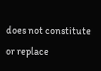does not constitute or replace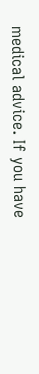medical advice. If you have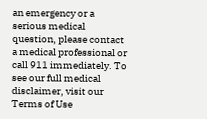an emergency or a serious medical question, please contact a medical professional or call 911 immediately. To see our full medical disclaimer, visit our Terms of Use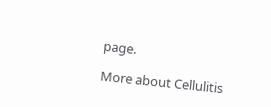page.

More about Cellulitis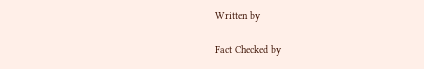Written by

Fact Checked by